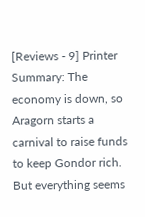[Reviews - 9] Printer
Summary: The economy is down, so Aragorn starts a carnival to raise funds to keep Gondor rich. But everything seems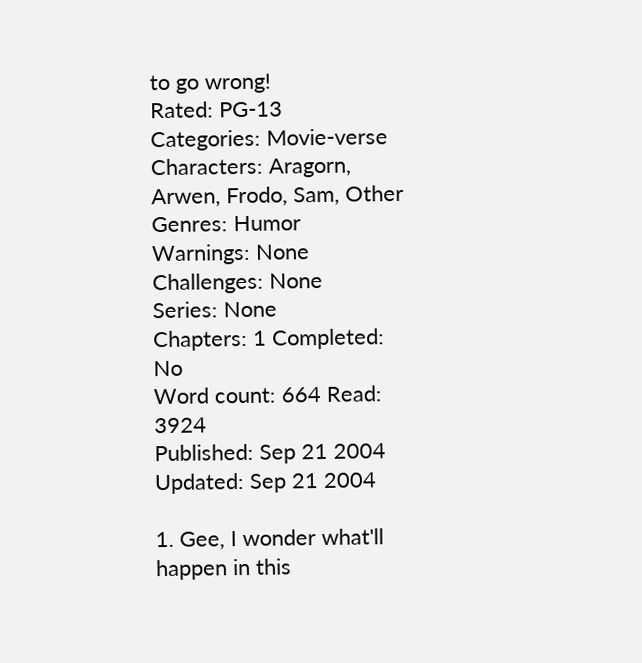to go wrong!
Rated: PG-13
Categories: Movie-verse Characters: Aragorn, Arwen, Frodo, Sam, Other
Genres: Humor
Warnings: None
Challenges: None
Series: None
Chapters: 1 Completed: No
Word count: 664 Read: 3924
Published: Sep 21 2004 Updated: Sep 21 2004

1. Gee, I wonder what'll happen in this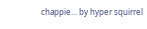chappie... by hyper squirrel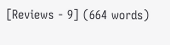[Reviews - 9] (664 words)